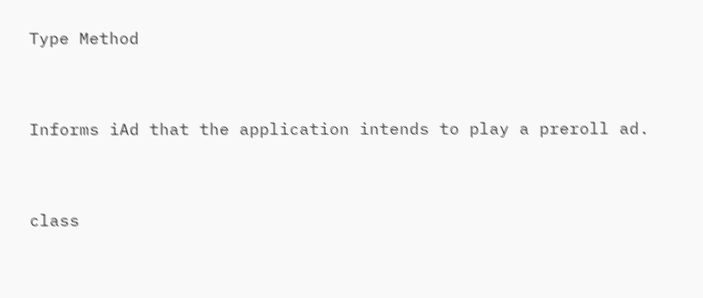Type Method


Informs iAd that the application intends to play a preroll ad.


class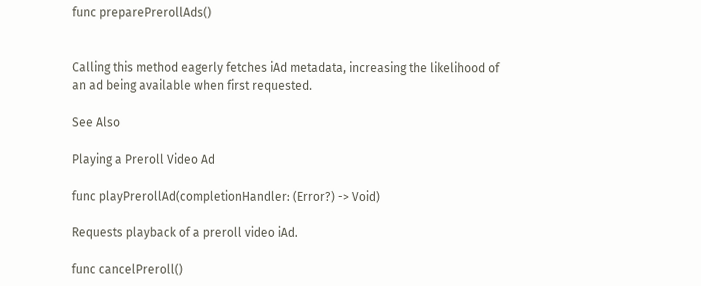func preparePrerollAds()


Calling this method eagerly fetches iAd metadata, increasing the likelihood of an ad being available when first requested.

See Also

Playing a Preroll Video Ad

func playPrerollAd(completionHandler: (Error?) -> Void)

Requests playback of a preroll video iAd.

func cancelPreroll()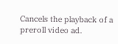Cancels the playback of a preroll video ad.